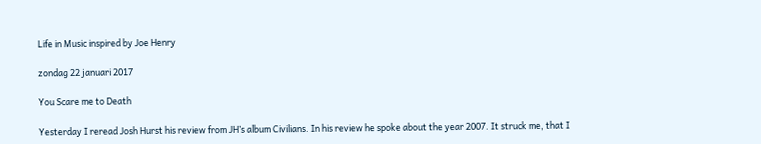Life in Music inspired by Joe Henry

zondag 22 januari 2017

You Scare me to Death

Yesterday I reread Josh Hurst his review from JH’s album Civilians. In his review he spoke about the year 2007. It struck me, that I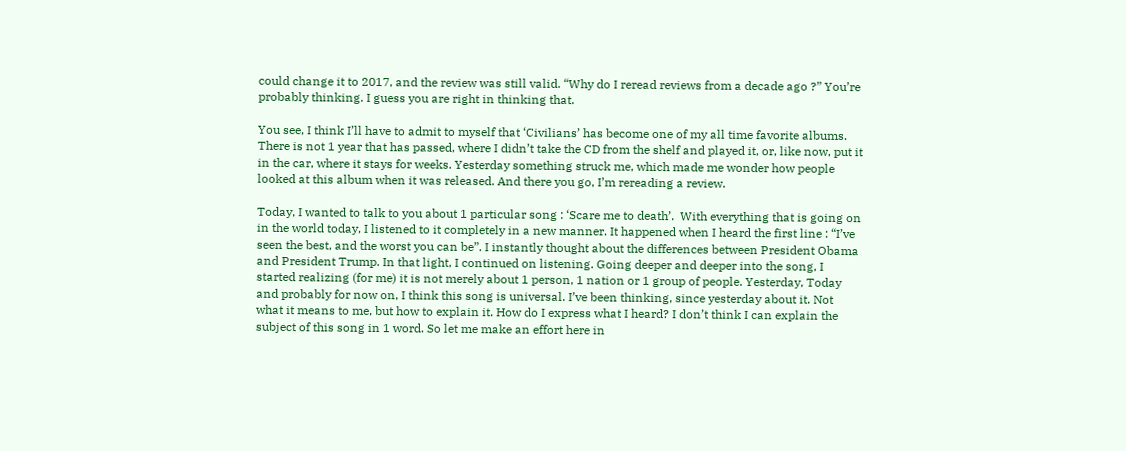could change it to 2017, and the review was still valid. “Why do I reread reviews from a decade ago ?” You’re probably thinking. I guess you are right in thinking that.

You see, I think I’ll have to admit to myself that ‘Civilians’ has become one of my all time favorite albums. There is not 1 year that has passed, where I didn’t take the CD from the shelf and played it, or, like now, put it in the car, where it stays for weeks. Yesterday something struck me, which made me wonder how people looked at this album when it was released. And there you go, I’m rereading a review.

Today, I wanted to talk to you about 1 particular song : ‘Scare me to death’.  With everything that is going on in the world today, I listened to it completely in a new manner. It happened when I heard the first line : “I’ve seen the best, and the worst you can be”. I instantly thought about the differences between President Obama and President Trump. In that light, I continued on listening. Going deeper and deeper into the song, I started realizing (for me) it is not merely about 1 person, 1 nation or 1 group of people. Yesterday, Today and probably for now on, I think this song is universal. I’ve been thinking, since yesterday about it. Not what it means to me, but how to explain it. How do I express what I heard? I don’t think I can explain the subject of this song in 1 word. So let me make an effort here in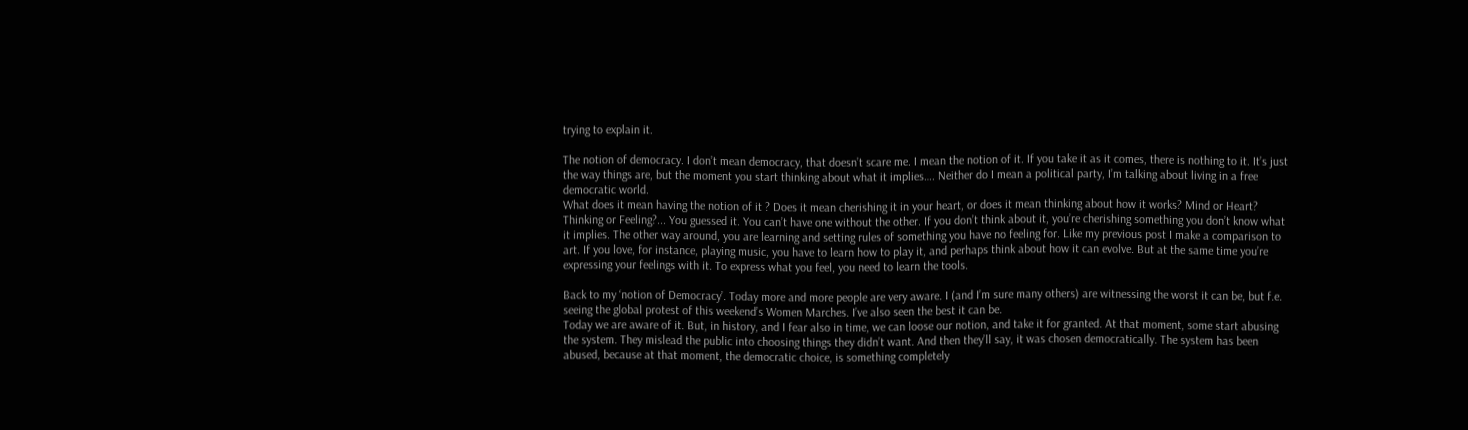trying to explain it.

The notion of democracy. I don’t mean democracy, that doesn’t scare me. I mean the notion of it. If you take it as it comes, there is nothing to it. It’s just the way things are, but the moment you start thinking about what it implies…. Neither do I mean a political party, I’m talking about living in a free democratic world.
What does it mean having the notion of it ? Does it mean cherishing it in your heart, or does it mean thinking about how it works? Mind or Heart? Thinking or Feeling?... You guessed it. You can’t have one without the other. If you don’t think about it, you’re cherishing something you don’t know what it implies. The other way around, you are learning and setting rules of something you have no feeling for. Like my previous post I make a comparison to art. If you love, for instance, playing music, you have to learn how to play it, and perhaps think about how it can evolve. But at the same time you’re expressing your feelings with it. To express what you feel, you need to learn the tools.

Back to my ‘notion of Democracy’. Today more and more people are very aware. I (and I’m sure many others) are witnessing the worst it can be, but f.e. seeing the global protest of this weekend’s Women Marches. I’ve also seen the best it can be.
Today we are aware of it. But, in history, and I fear also in time, we can loose our notion, and take it for granted. At that moment, some start abusing the system. They mislead the public into choosing things they didn’t want. And then they’ll say, it was chosen democratically. The system has been abused, because at that moment, the democratic choice, is something completely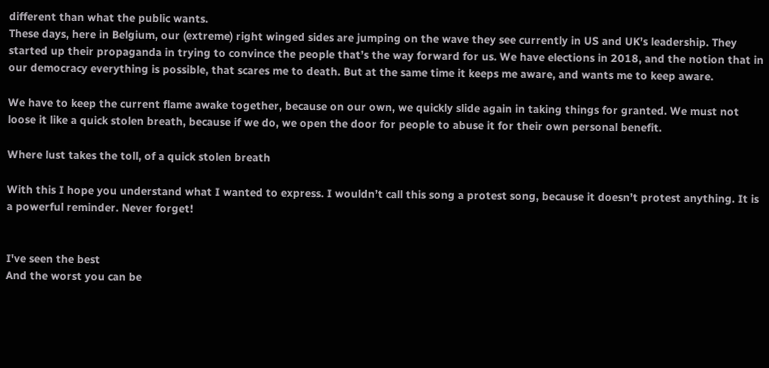different than what the public wants.
These days, here in Belgium, our (extreme) right winged sides are jumping on the wave they see currently in US and UK’s leadership. They started up their propaganda in trying to convince the people that’s the way forward for us. We have elections in 2018, and the notion that in our democracy everything is possible, that scares me to death. But at the same time it keeps me aware, and wants me to keep aware.

We have to keep the current flame awake together, because on our own, we quickly slide again in taking things for granted. We must not loose it like a quick stolen breath, because if we do, we open the door for people to abuse it for their own personal benefit.

Where lust takes the toll, of a quick stolen breath

With this I hope you understand what I wanted to express. I wouldn’t call this song a protest song, because it doesn’t protest anything. It is a powerful reminder. Never forget!


I've seen the best
And the worst you can be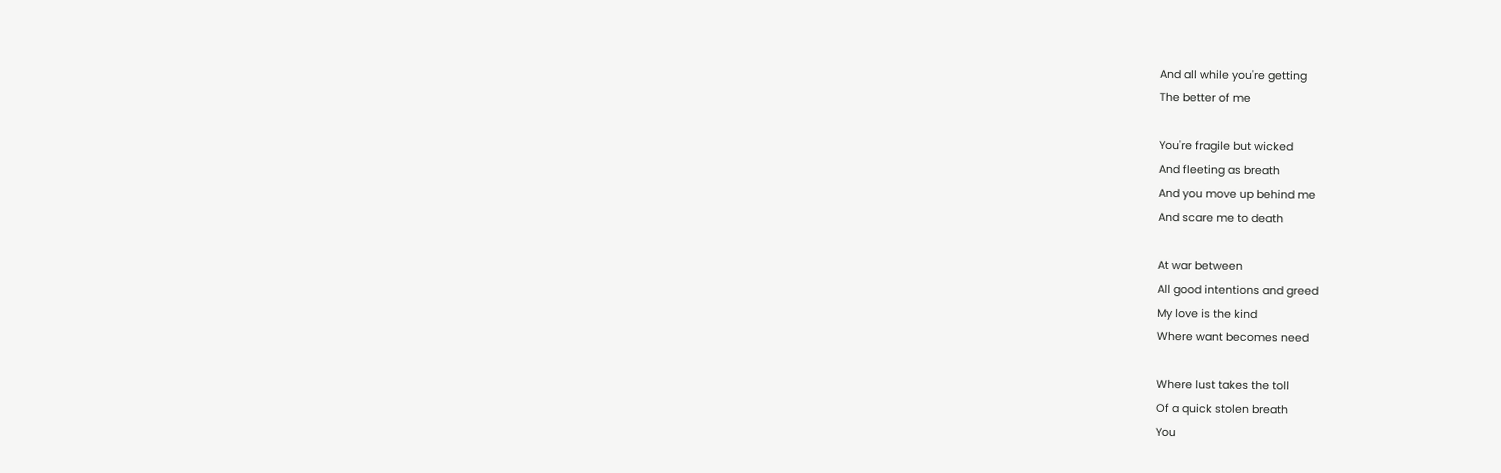And all while you're getting
The better of me

You're fragile but wicked
And fleeting as breath
And you move up behind me
And scare me to death

At war between
All good intentions and greed
My love is the kind
Where want becomes need

Where lust takes the toll
Of a quick stolen breath
You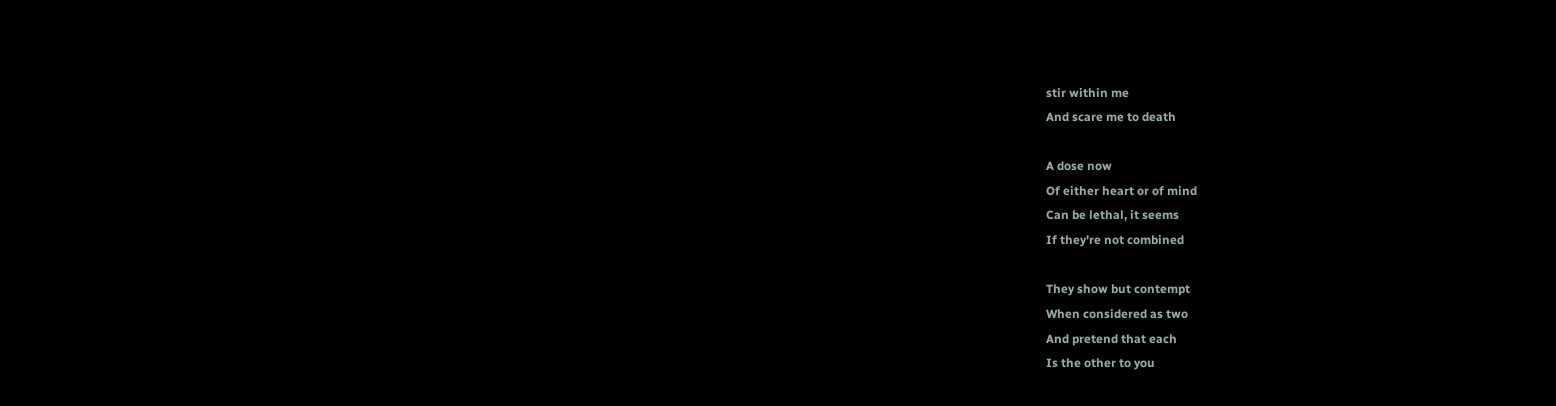stir within me
And scare me to death

A dose now
Of either heart or of mind
Can be lethal, it seems
If they're not combined

They show but contempt
When considered as two
And pretend that each
Is the other to you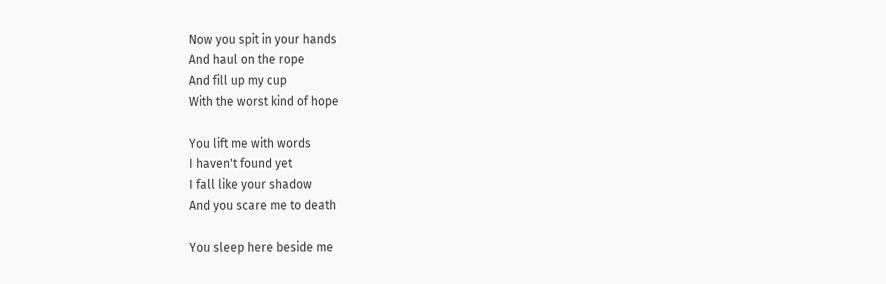Now you spit in your hands
And haul on the rope
And fill up my cup
With the worst kind of hope

You lift me with words
I haven't found yet
I fall like your shadow
And you scare me to death

You sleep here beside me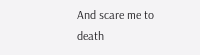And scare me to death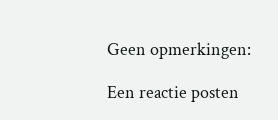Geen opmerkingen:

Een reactie posten